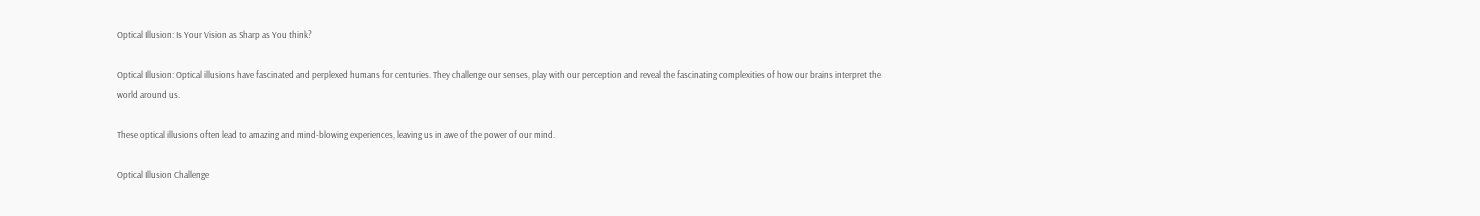Optical Illusion: Is Your Vision as Sharp as You think?

Optical Illusion: Optical illusions have fascinated and perplexed humans for centuries. They challenge our senses, play with our perception and reveal the fascinating complexities of how our brains interpret the world around us.

These optical illusions often lead to amazing and mind-blowing experiences, leaving us in awe of the power of our mind.

Optical Illusion Challenge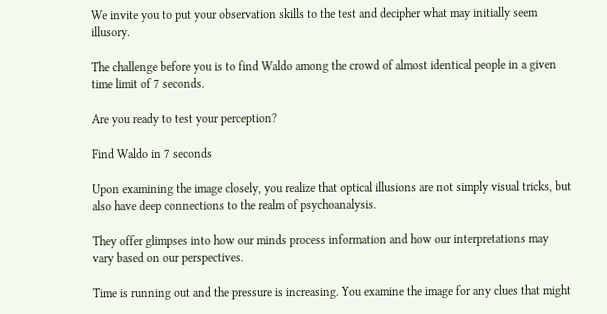We invite you to put your observation skills to the test and decipher what may initially seem illusory.

The challenge before you is to find Waldo among the crowd of almost identical people in a given time limit of 7 seconds.

Are you ready to test your perception?

Find Waldo in 7 seconds

Upon examining the image closely, you realize that optical illusions are not simply visual tricks, but also have deep connections to the realm of psychoanalysis.

They offer glimpses into how our minds process information and how our interpretations may vary based on our perspectives.

Time is running out and the pressure is increasing. You examine the image for any clues that might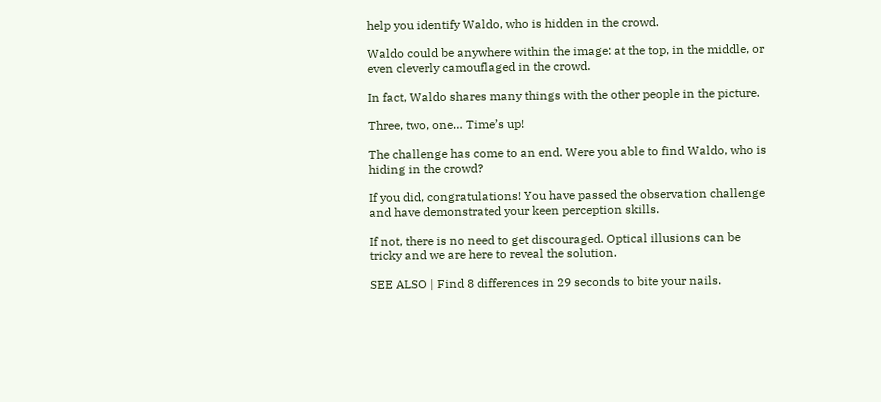help you identify Waldo, who is hidden in the crowd.

Waldo could be anywhere within the image: at the top, in the middle, or even cleverly camouflaged in the crowd.

In fact, Waldo shares many things with the other people in the picture.

Three, two, one… Time’s up!

The challenge has come to an end. Were you able to find Waldo, who is hiding in the crowd?

If you did, congratulations! You have passed the observation challenge and have demonstrated your keen perception skills.

If not, there is no need to get discouraged. Optical illusions can be tricky and we are here to reveal the solution.

SEE ALSO | Find 8 differences in 29 seconds to bite your nails.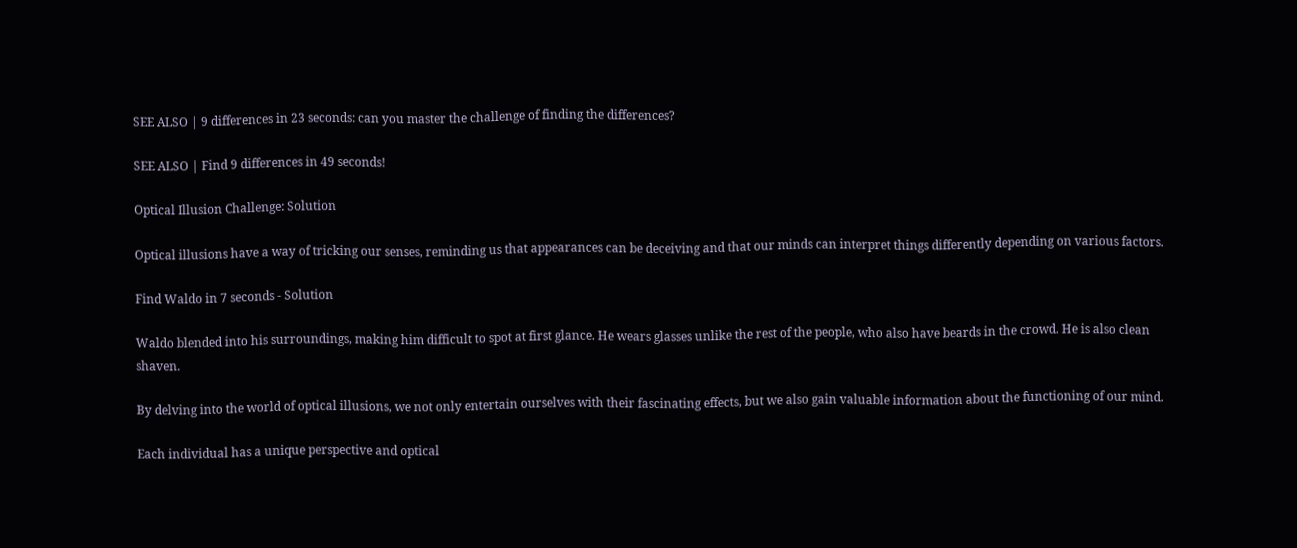SEE ALSO | 9 differences in 23 seconds: can you master the challenge of finding the differences?

SEE ALSO | Find 9 differences in 49 seconds!

Optical Illusion Challenge: Solution

Optical illusions have a way of tricking our senses, reminding us that appearances can be deceiving and that our minds can interpret things differently depending on various factors.

Find Waldo in 7 seconds - Solution

Waldo blended into his surroundings, making him difficult to spot at first glance. He wears glasses unlike the rest of the people, who also have beards in the crowd. He is also clean shaven.

By delving into the world of optical illusions, we not only entertain ourselves with their fascinating effects, but we also gain valuable information about the functioning of our mind.

Each individual has a unique perspective and optical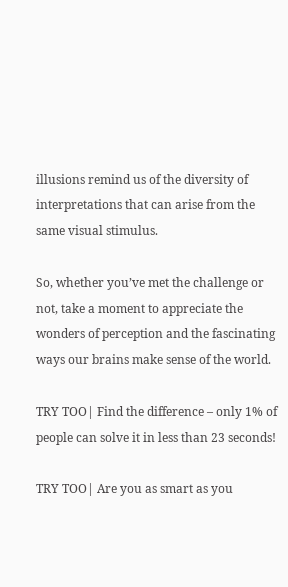illusions remind us of the diversity of interpretations that can arise from the same visual stimulus.

So, whether you’ve met the challenge or not, take a moment to appreciate the wonders of perception and the fascinating ways our brains make sense of the world.

TRY TOO| Find the difference – only 1% of people can solve it in less than 23 seconds!

TRY TOO| Are you as smart as you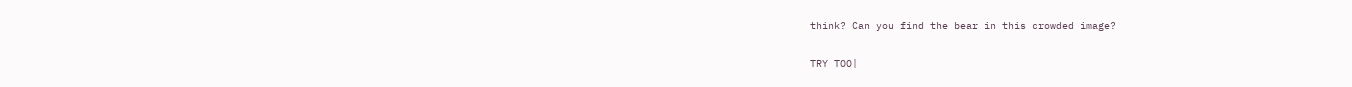think? Can you find the bear in this crowded image?

TRY TOO|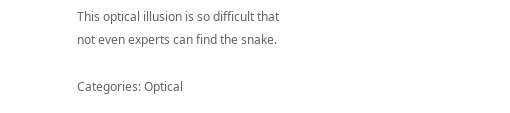This optical illusion is so difficult that not even experts can find the snake.

Categories: Optical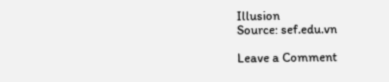Illusion
Source: sef.edu.vn

Leave a Comment